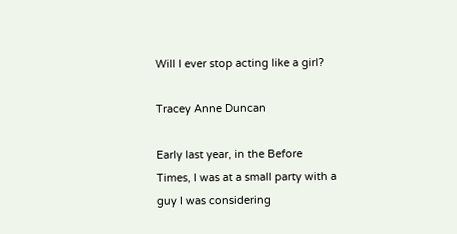Will I ever stop acting like a girl?

Tracey Anne Duncan

Early last year, in the Before Times, I was at a small party with a guy I was considering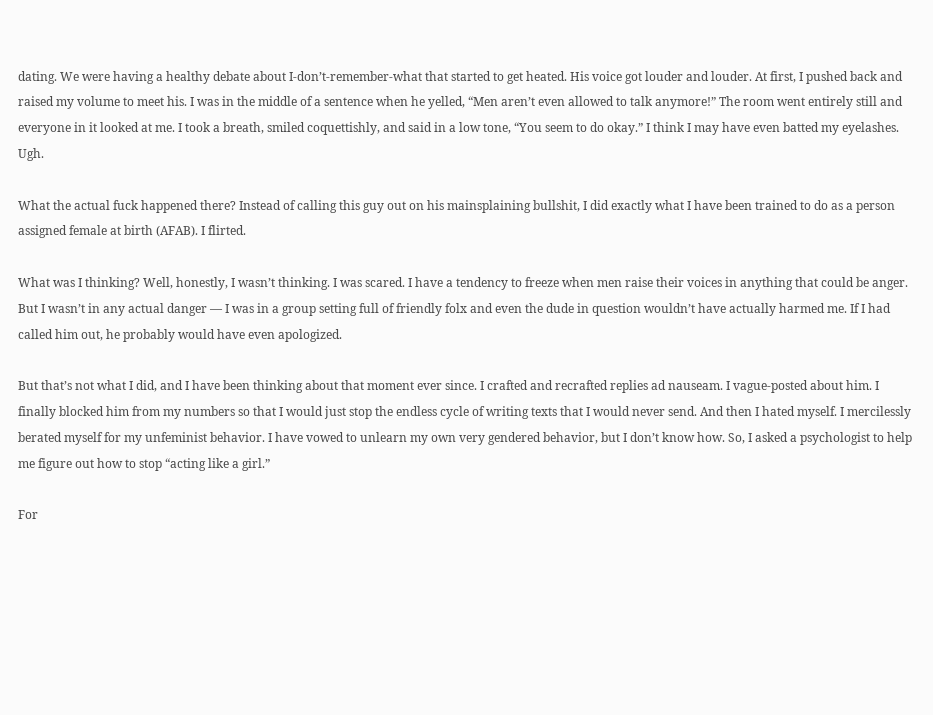dating. We were having a healthy debate about I-don’t-remember-what that started to get heated. His voice got louder and louder. At first, I pushed back and raised my volume to meet his. I was in the middle of a sentence when he yelled, “Men aren’t even allowed to talk anymore!” The room went entirely still and everyone in it looked at me. I took a breath, smiled coquettishly, and said in a low tone, “You seem to do okay.” I think I may have even batted my eyelashes. Ugh.

What the actual fuck happened there? Instead of calling this guy out on his mainsplaining bullshit, I did exactly what I have been trained to do as a person assigned female at birth (AFAB). I flirted.

What was I thinking? Well, honestly, I wasn’t thinking. I was scared. I have a tendency to freeze when men raise their voices in anything that could be anger. But I wasn’t in any actual danger — I was in a group setting full of friendly folx and even the dude in question wouldn’t have actually harmed me. If I had called him out, he probably would have even apologized.

But that’s not what I did, and I have been thinking about that moment ever since. I crafted and recrafted replies ad nauseam. I vague-posted about him. I finally blocked him from my numbers so that I would just stop the endless cycle of writing texts that I would never send. And then I hated myself. I mercilessly berated myself for my unfeminist behavior. I have vowed to unlearn my own very gendered behavior, but I don’t know how. So, I asked a psychologist to help me figure out how to stop “acting like a girl.”

For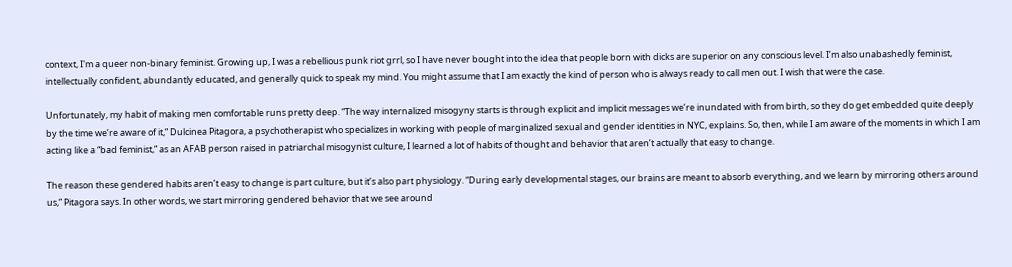context, I'm a queer non-binary feminist. Growing up, I was a rebellious punk riot grrl, so I have never bought into the idea that people born with dicks are superior on any conscious level. I’m also unabashedly feminist, intellectually confident, abundantly educated, and generally quick to speak my mind. You might assume that I am exactly the kind of person who is always ready to call men out. I wish that were the case.

Unfortunately, my habit of making men comfortable runs pretty deep. “The way internalized misogyny starts is through explicit and implicit messages we’re inundated with from birth, so they do get embedded quite deeply by the time we’re aware of it,” Dulcinea Pitagora, a psychotherapist who specializes in working with people of marginalized sexual and gender identities in NYC, explains. So, then, while I am aware of the moments in which I am acting like a “bad feminist,” as an AFAB person raised in patriarchal misogynist culture, I learned a lot of habits of thought and behavior that aren’t actually that easy to change.

The reason these gendered habits aren’t easy to change is part culture, but it’s also part physiology. “During early developmental stages, our brains are meant to absorb everything, and we learn by mirroring others around us,” Pitagora says. In other words, we start mirroring gendered behavior that we see around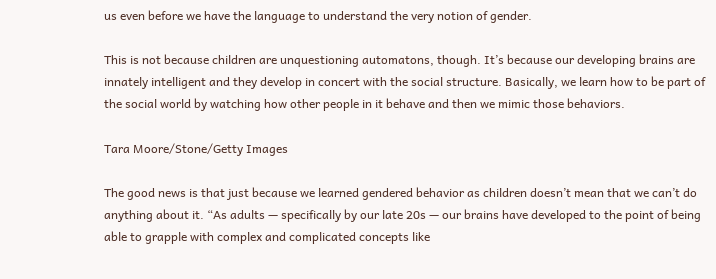us even before we have the language to understand the very notion of gender.

This is not because children are unquestioning automatons, though. It’s because our developing brains are innately intelligent and they develop in concert with the social structure. Basically, we learn how to be part of the social world by watching how other people in it behave and then we mimic those behaviors.

Tara Moore/Stone/Getty Images

The good news is that just because we learned gendered behavior as children doesn’t mean that we can’t do anything about it. “As adults — specifically by our late 20s — our brains have developed to the point of being able to grapple with complex and complicated concepts like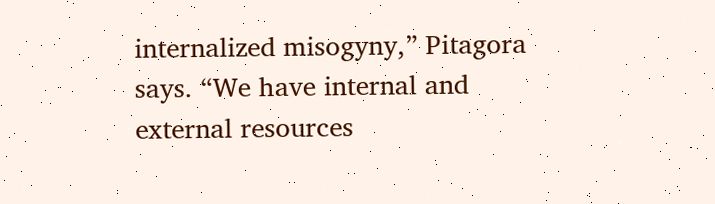internalized misogyny,” Pitagora says. “We have internal and external resources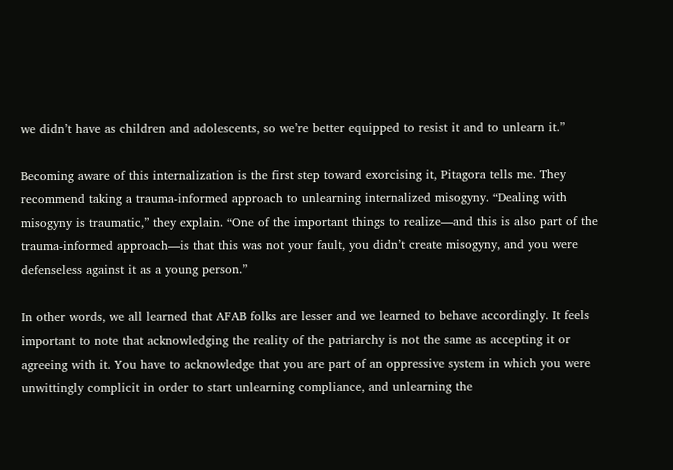we didn’t have as children and adolescents, so we’re better equipped to resist it and to unlearn it.”

Becoming aware of this internalization is the first step toward exorcising it, Pitagora tells me. They recommend taking a trauma-informed approach to unlearning internalized misogyny. “Dealing with misogyny is traumatic,” they explain. “One of the important things to realize—and this is also part of the trauma-informed approach—is that this was not your fault, you didn’t create misogyny, and you were defenseless against it as a young person.”

In other words, we all learned that AFAB folks are lesser and we learned to behave accordingly. It feels important to note that acknowledging the reality of the patriarchy is not the same as accepting it or agreeing with it. You have to acknowledge that you are part of an oppressive system in which you were unwittingly complicit in order to start unlearning compliance, and unlearning the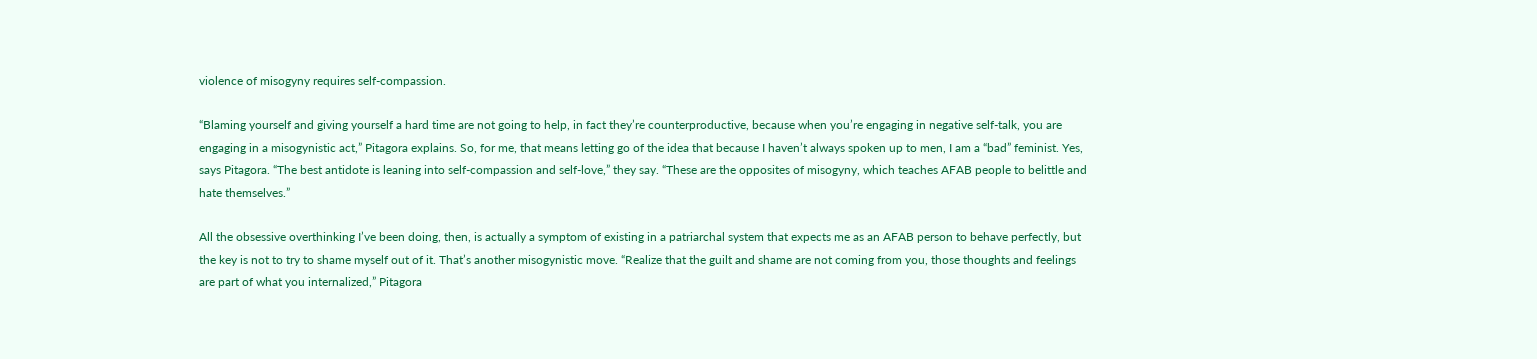violence of misogyny requires self-compassion.

“Blaming yourself and giving yourself a hard time are not going to help, in fact they’re counterproductive, because when you’re engaging in negative self-talk, you are engaging in a misogynistic act,” Pitagora explains. So, for me, that means letting go of the idea that because I haven’t always spoken up to men, I am a “bad” feminist. Yes, says Pitagora. “The best antidote is leaning into self-compassion and self-love,” they say. “These are the opposites of misogyny, which teaches AFAB people to belittle and hate themselves.”

All the obsessive overthinking I’ve been doing, then, is actually a symptom of existing in a patriarchal system that expects me as an AFAB person to behave perfectly, but the key is not to try to shame myself out of it. That’s another misogynistic move. “Realize that the guilt and shame are not coming from you, those thoughts and feelings are part of what you internalized,” Pitagora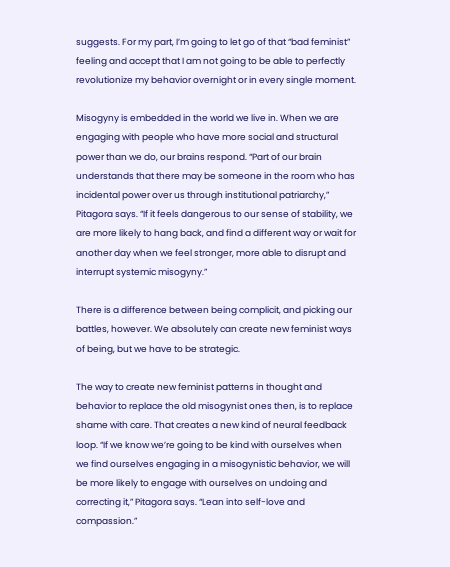suggests. For my part, I’m going to let go of that “bad feminist” feeling and accept that I am not going to be able to perfectly revolutionize my behavior overnight or in every single moment.

Misogyny is embedded in the world we live in. When we are engaging with people who have more social and structural power than we do, our brains respond. “Part of our brain understands that there may be someone in the room who has incidental power over us through institutional patriarchy,” Pitagora says. “If it feels dangerous to our sense of stability, we are more likely to hang back, and find a different way or wait for another day when we feel stronger, more able to disrupt and interrupt systemic misogyny.”

There is a difference between being complicit, and picking our battles, however. We absolutely can create new feminist ways of being, but we have to be strategic.

The way to create new feminist patterns in thought and behavior to replace the old misogynist ones then, is to replace shame with care. That creates a new kind of neural feedback loop. “If we know we’re going to be kind with ourselves when we find ourselves engaging in a misogynistic behavior, we will be more likely to engage with ourselves on undoing and correcting it,” Pitagora says. “Lean into self-love and compassion.”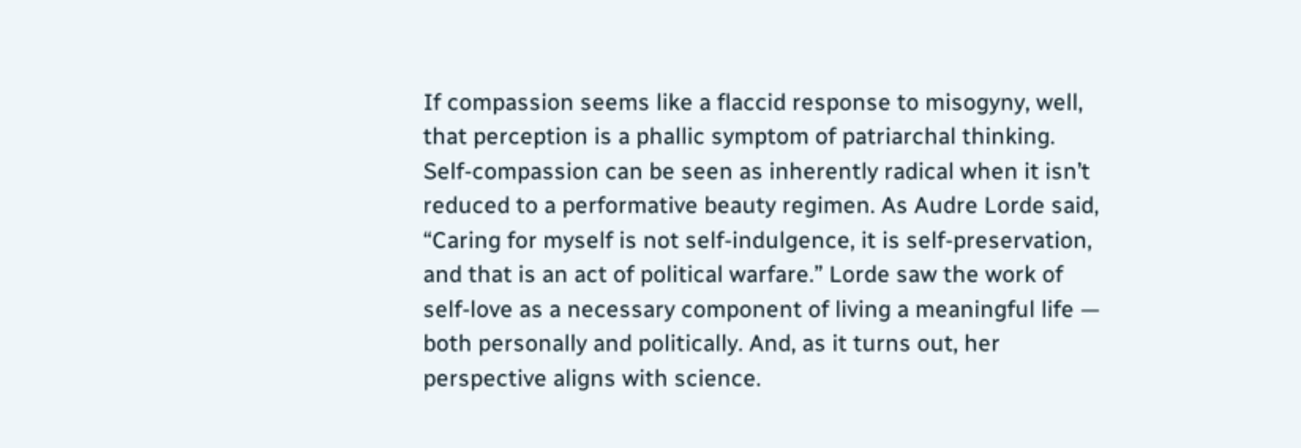If compassion seems like a flaccid response to misogyny, well, that perception is a phallic symptom of patriarchal thinking. Self-compassion can be seen as inherently radical when it isn’t reduced to a performative beauty regimen. As Audre Lorde said, “Caring for myself is not self-indulgence, it is self-preservation, and that is an act of political warfare.” Lorde saw the work of self-love as a necessary component of living a meaningful life — both personally and politically. And, as it turns out, her perspective aligns with science.